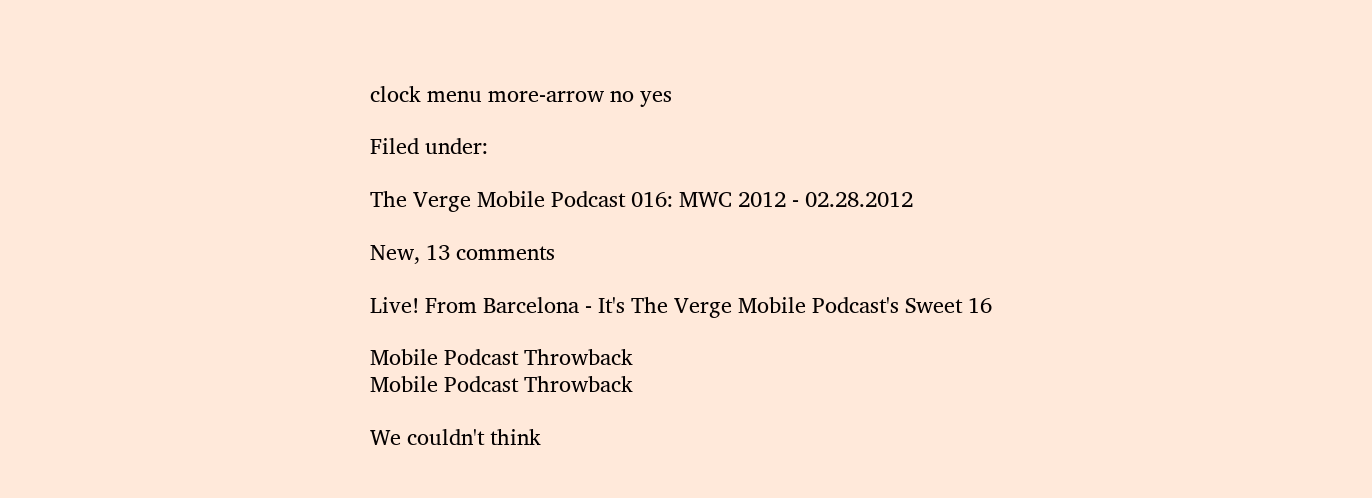clock menu more-arrow no yes

Filed under:

The Verge Mobile Podcast 016: MWC 2012 - 02.28.2012

New, 13 comments

Live! From Barcelona - It's The Verge Mobile Podcast's Sweet 16

Mobile Podcast Throwback
Mobile Podcast Throwback

We couldn't think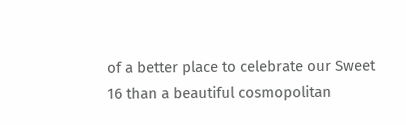of a better place to celebrate our Sweet 16 than a beautiful cosmopolitan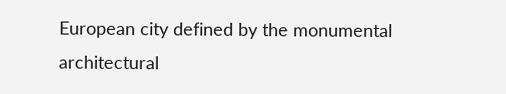European city defined by the monumental architectural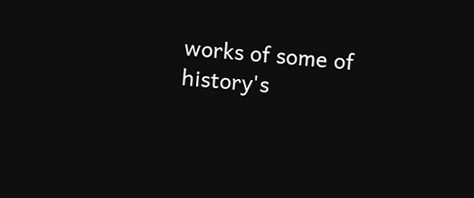works of some of history's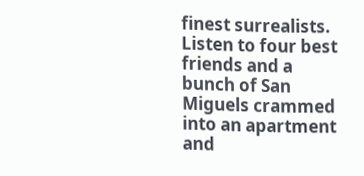finest surrealists. Listen to four best friends and a bunch of San Miguels crammed into an apartment and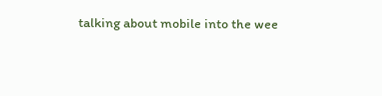talking about mobile into the wee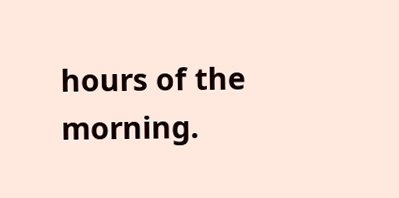hours of the morning.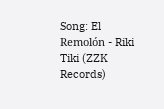Song: El Remolón - Riki Tiki (ZZK Records)